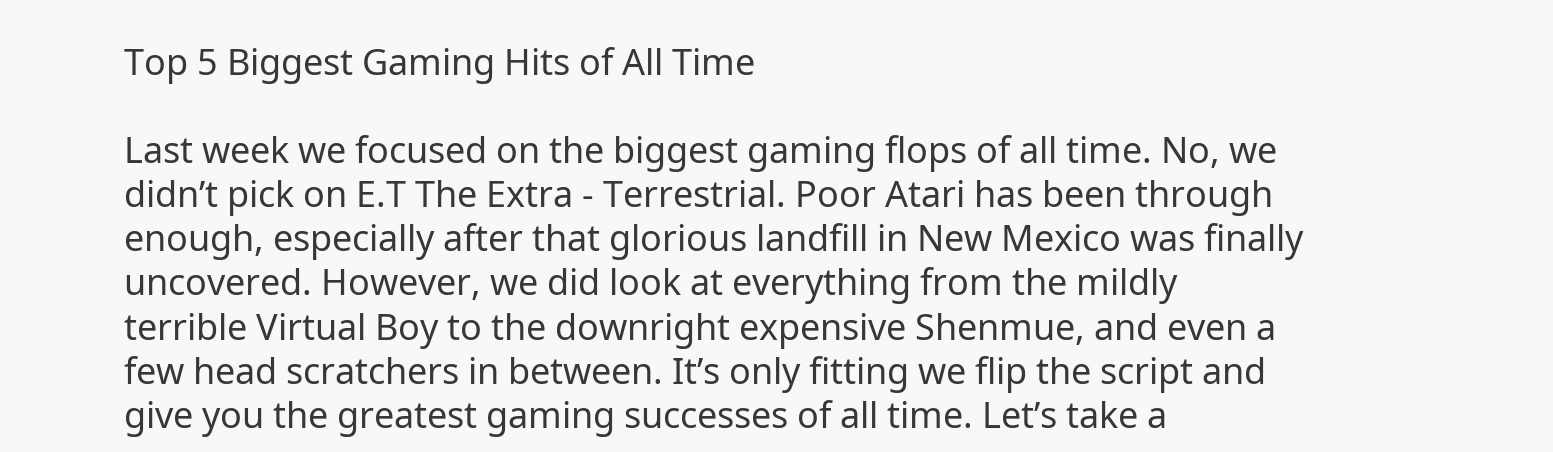Top 5 Biggest Gaming Hits of All Time

Last week we focused on the biggest gaming flops of all time. No, we didn’t pick on E.T The Extra - Terrestrial. Poor Atari has been through enough, especially after that glorious landfill in New Mexico was finally uncovered. However, we did look at everything from the mildly terrible Virtual Boy to the downright expensive Shenmue, and even a few head scratchers in between. It’s only fitting we flip the script and give you the greatest gaming successes of all time. Let’s take a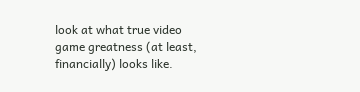look at what true video game greatness (at least, financially) looks like.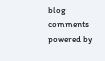blog comments powered by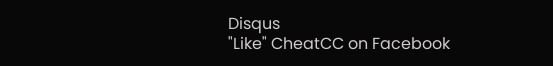Disqus
"Like" CheatCC on Facebook